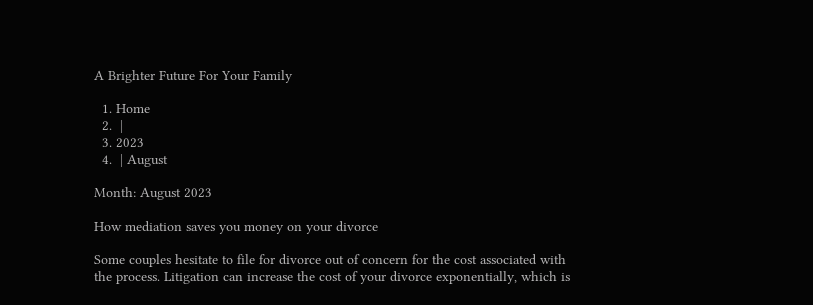A Brighter Future For Your Family

  1. Home
  2.  |
  3. 2023
  4.  | August

Month: August 2023

How mediation saves you money on your divorce

Some couples hesitate to file for divorce out of concern for the cost associated with the process. Litigation can increase the cost of your divorce exponentially, which is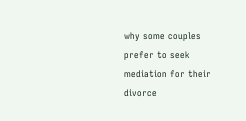why some couples prefer to seek mediation for their divorce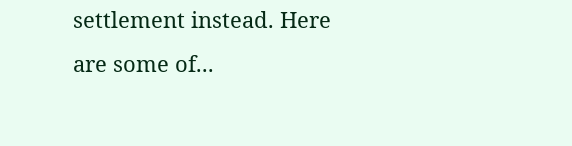settlement instead. Here are some of...